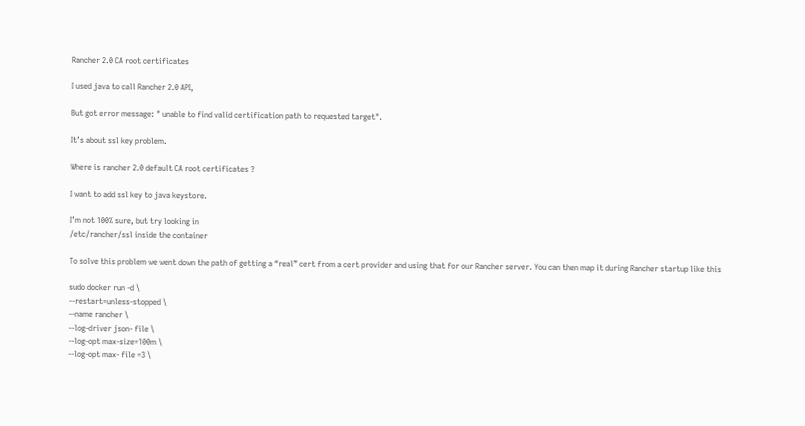Rancher 2.0 CA root certificates

I used java to call Rancher 2.0 API,

But got error message: " unable to find valid certification path to requested target".

It’s about ssl key problem.

Where is rancher 2.0 default CA root certificates ?

I want to add ssl key to java keystore.

I’m not 100% sure, but try looking in
/etc/rancher/ssl inside the container

To solve this problem we went down the path of getting a “real” cert from a cert provider and using that for our Rancher server. You can then map it during Rancher startup like this

sudo docker run -d \
--restart=unless-stopped \
--name rancher \
--log-driver json- file \
--log-opt max-size=100m \
--log-opt max- file =3 \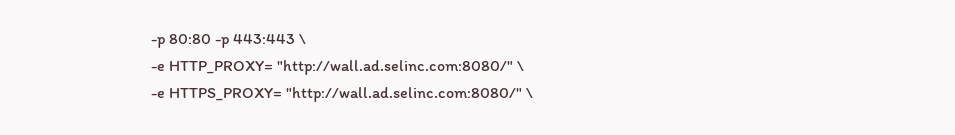-p 80:80 -p 443:443 \
-e HTTP_PROXY= "http://wall.ad.selinc.com:8080/" \
-e HTTPS_PROXY= "http://wall.ad.selinc.com:8080/" \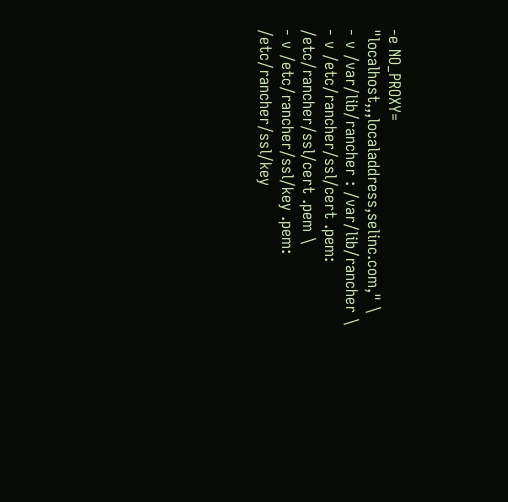-e NO_PROXY= "localhost,,,localaddress,selinc.com," \
- v /var/lib/rancher : /var/lib/rancher \
- v /etc/rancher/ssl/cert .pem: /etc/rancher/ssl/cert .pem \
- v /etc/rancher/ssl/key .pem: /etc/rancher/ssl/key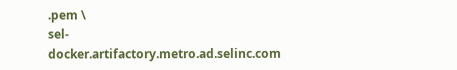.pem \
sel-docker.artifactory.metro.ad.selinc.com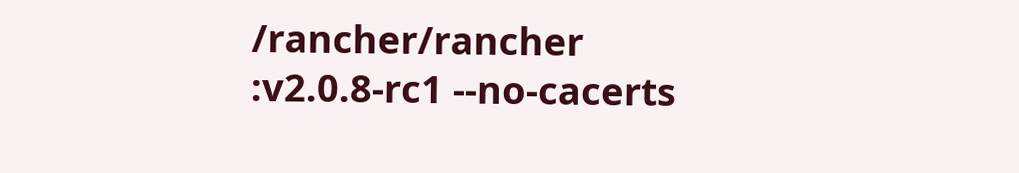/rancher/rancher :v2.0.8-rc1 --no-cacerts